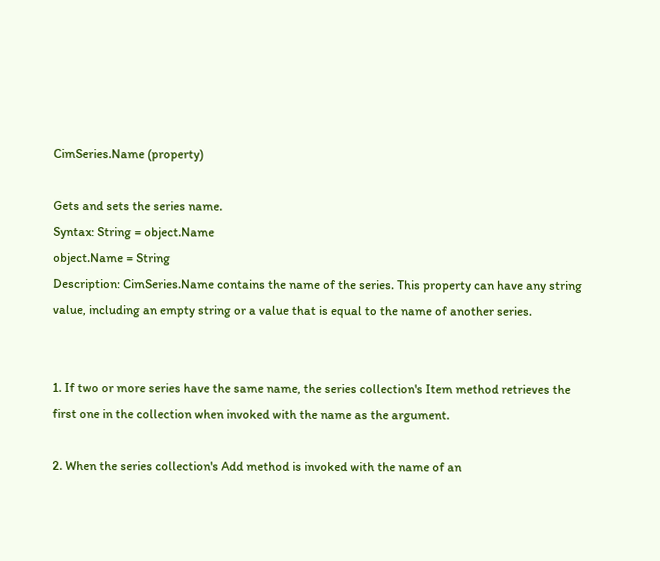CimSeries.Name (property)

Gets and sets the series name.
Syntax: String = object.Name
object.Name = String
Description: CimSeries.Name contains the name of the series. This property can have any string value, including an empty string or a value that is equal to the name of another series.


1. If two or more series have the same name, the series collection's Item method retrieves the first one in the collection when invoked with the name as the argument.

2. When the series collection's Add method is invoked with the name of an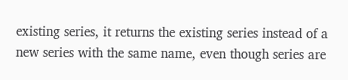existing series, it returns the existing series instead of a new series with the same name, even though series are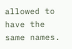allowed to have the same names.